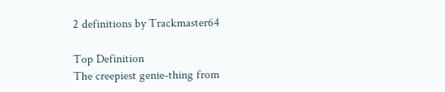2 definitions by Trackmaster64

Top Definition
The creepiest genie-thing from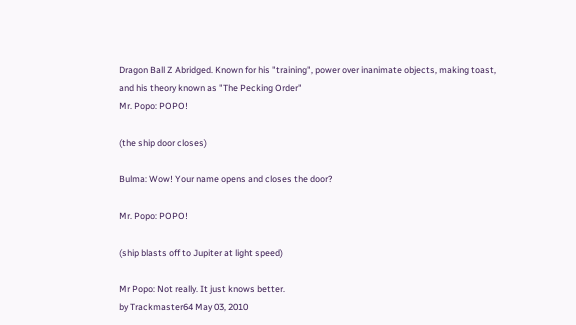Dragon Ball Z Abridged. Known for his "training", power over inanimate objects, making toast, and his theory known as "The Pecking Order"
Mr. Popo: POPO!

(the ship door closes)

Bulma: Wow! Your name opens and closes the door?

Mr. Popo: POPO!

(ship blasts off to Jupiter at light speed)

Mr Popo: Not really. It just knows better.
by Trackmaster64 May 03, 2010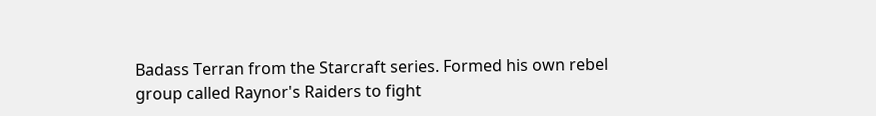Badass Terran from the Starcraft series. Formed his own rebel group called Raynor's Raiders to fight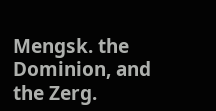Mengsk. the Dominion, and the Zerg.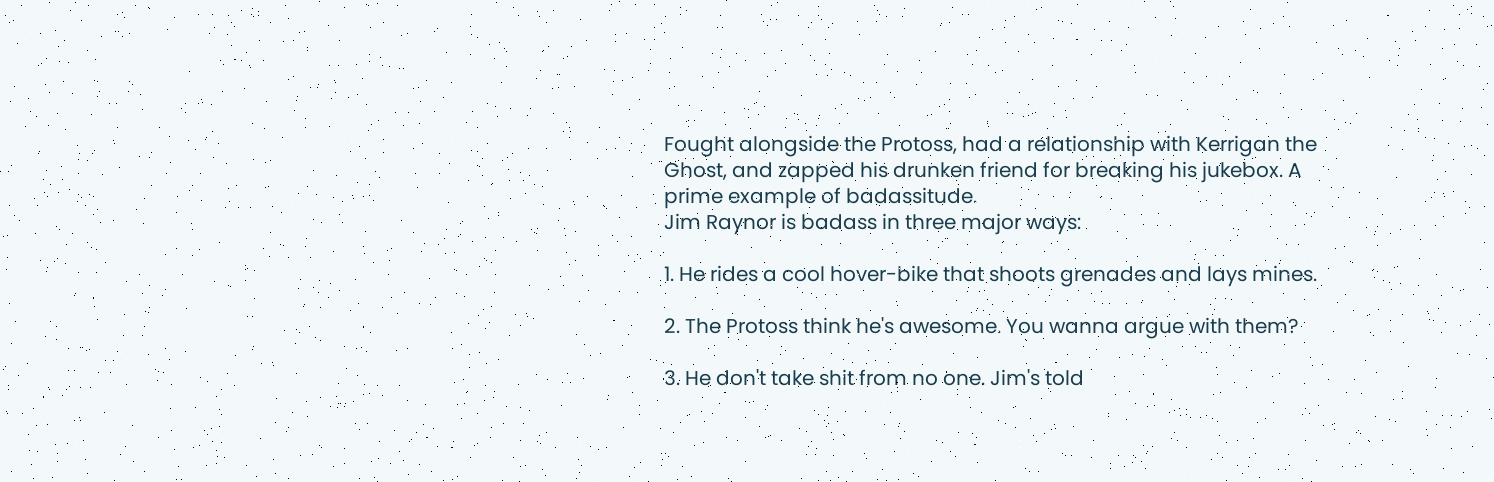Fought alongside the Protoss, had a relationship with Kerrigan the Ghost, and zapped his drunken friend for breaking his jukebox. A prime example of badassitude.
Jim Raynor is badass in three major ways:

1. He rides a cool hover-bike that shoots grenades and lays mines.

2. The Protoss think he's awesome. You wanna argue with them?

3. He don't take shit from no one. Jim's told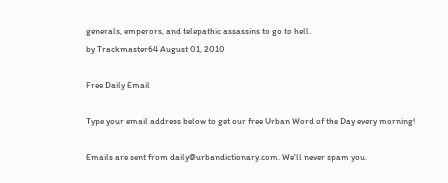generals, emperors, and telepathic assassins to go to hell.
by Trackmaster64 August 01, 2010

Free Daily Email

Type your email address below to get our free Urban Word of the Day every morning!

Emails are sent from daily@urbandictionary.com. We'll never spam you.